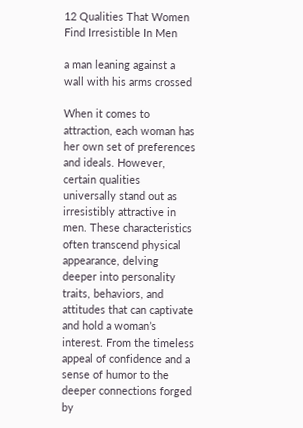12 Qualities That Women Find Irresistible In Men

a man leaning against a wall with his arms crossed

When it comes to attraction, each woman has her own set of preferences and ideals. However, certain qualities universally stand out as irresistibly attractive in men. These characteristics often transcend physical appearance, delving deeper into personality traits, behaviors, and attitudes that can captivate and hold a woman’s interest. From the timeless appeal of confidence and a sense of humor to the deeper connections forged by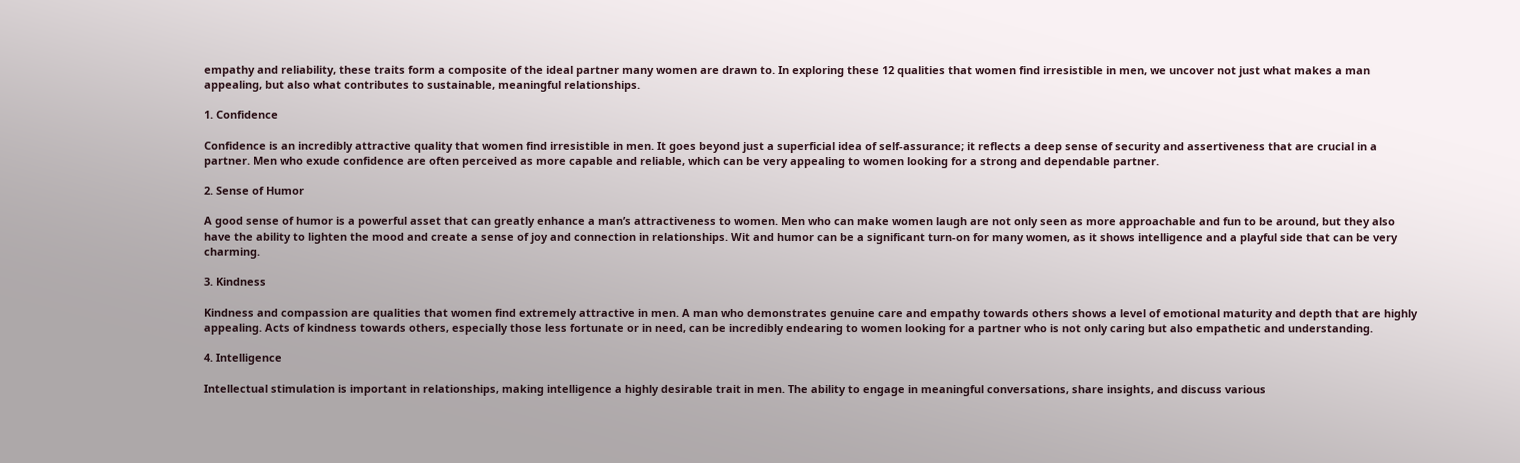empathy and reliability, these traits form a composite of the ideal partner many women are drawn to. In exploring these 12 qualities that women find irresistible in men, we uncover not just what makes a man appealing, but also what contributes to sustainable, meaningful relationships.

1. Confidence

Confidence is an incredibly attractive quality that women find irresistible in men. It goes beyond just a superficial idea of self-assurance; it reflects a deep sense of security and assertiveness that are crucial in a partner. Men who exude confidence are often perceived as more capable and reliable, which can be very appealing to women looking for a strong and dependable partner.

2. Sense of Humor

A good sense of humor is a powerful asset that can greatly enhance a man’s attractiveness to women. Men who can make women laugh are not only seen as more approachable and fun to be around, but they also have the ability to lighten the mood and create a sense of joy and connection in relationships. Wit and humor can be a significant turn-on for many women, as it shows intelligence and a playful side that can be very charming.

3. Kindness

Kindness and compassion are qualities that women find extremely attractive in men. A man who demonstrates genuine care and empathy towards others shows a level of emotional maturity and depth that are highly appealing. Acts of kindness towards others, especially those less fortunate or in need, can be incredibly endearing to women looking for a partner who is not only caring but also empathetic and understanding.

4. Intelligence

Intellectual stimulation is important in relationships, making intelligence a highly desirable trait in men. The ability to engage in meaningful conversations, share insights, and discuss various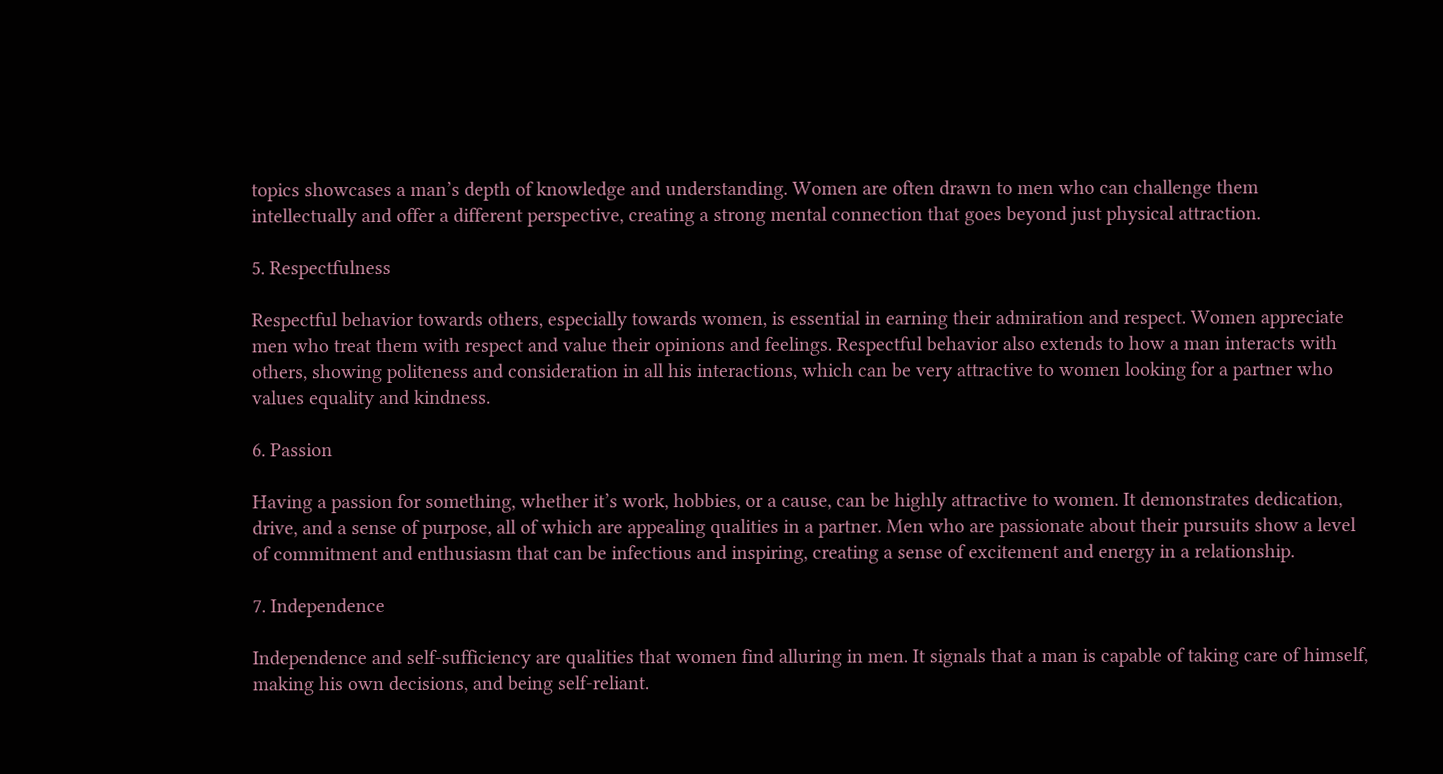topics showcases a man’s depth of knowledge and understanding. Women are often drawn to men who can challenge them intellectually and offer a different perspective, creating a strong mental connection that goes beyond just physical attraction.

5. Respectfulness

Respectful behavior towards others, especially towards women, is essential in earning their admiration and respect. Women appreciate men who treat them with respect and value their opinions and feelings. Respectful behavior also extends to how a man interacts with others, showing politeness and consideration in all his interactions, which can be very attractive to women looking for a partner who values equality and kindness.

6. Passion

Having a passion for something, whether it’s work, hobbies, or a cause, can be highly attractive to women. It demonstrates dedication, drive, and a sense of purpose, all of which are appealing qualities in a partner. Men who are passionate about their pursuits show a level of commitment and enthusiasm that can be infectious and inspiring, creating a sense of excitement and energy in a relationship.

7. Independence

Independence and self-sufficiency are qualities that women find alluring in men. It signals that a man is capable of taking care of himself, making his own decisions, and being self-reliant.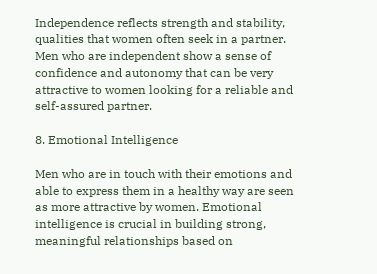Independence reflects strength and stability, qualities that women often seek in a partner. Men who are independent show a sense of confidence and autonomy that can be very attractive to women looking for a reliable and self-assured partner.

8. Emotional Intelligence

Men who are in touch with their emotions and able to express them in a healthy way are seen as more attractive by women. Emotional intelligence is crucial in building strong, meaningful relationships based on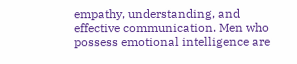empathy, understanding, and effective communication. Men who possess emotional intelligence are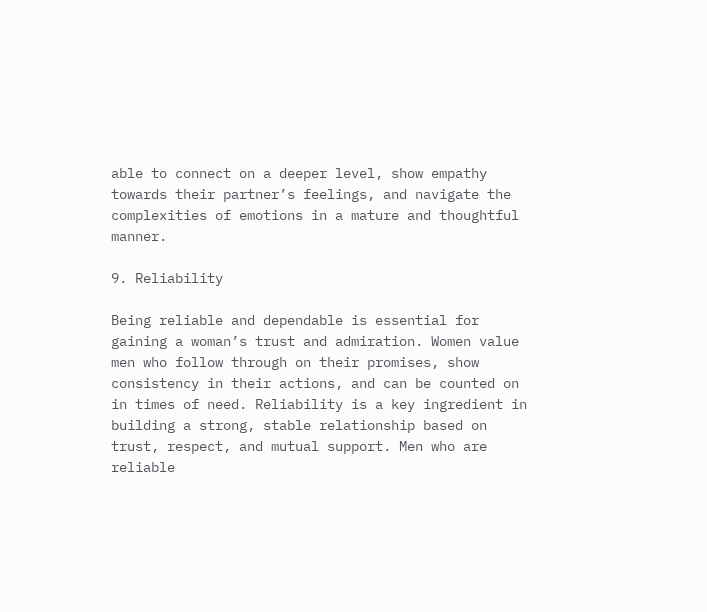able to connect on a deeper level, show empathy towards their partner’s feelings, and navigate the complexities of emotions in a mature and thoughtful manner.

9. Reliability

Being reliable and dependable is essential for gaining a woman’s trust and admiration. Women value men who follow through on their promises, show consistency in their actions, and can be counted on in times of need. Reliability is a key ingredient in building a strong, stable relationship based on trust, respect, and mutual support. Men who are reliable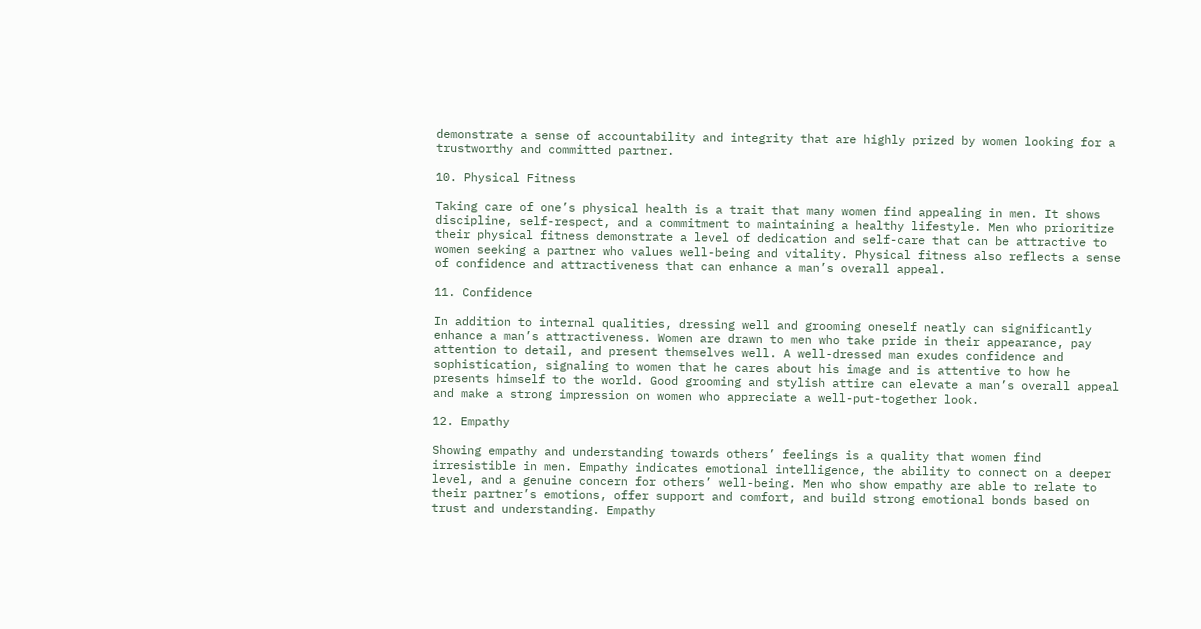demonstrate a sense of accountability and integrity that are highly prized by women looking for a trustworthy and committed partner.

10. Physical Fitness

Taking care of one’s physical health is a trait that many women find appealing in men. It shows discipline, self-respect, and a commitment to maintaining a healthy lifestyle. Men who prioritize their physical fitness demonstrate a level of dedication and self-care that can be attractive to women seeking a partner who values well-being and vitality. Physical fitness also reflects a sense of confidence and attractiveness that can enhance a man’s overall appeal.

11. Confidence

In addition to internal qualities, dressing well and grooming oneself neatly can significantly enhance a man’s attractiveness. Women are drawn to men who take pride in their appearance, pay attention to detail, and present themselves well. A well-dressed man exudes confidence and sophistication, signaling to women that he cares about his image and is attentive to how he presents himself to the world. Good grooming and stylish attire can elevate a man’s overall appeal and make a strong impression on women who appreciate a well-put-together look.

12. Empathy

Showing empathy and understanding towards others’ feelings is a quality that women find irresistible in men. Empathy indicates emotional intelligence, the ability to connect on a deeper level, and a genuine concern for others’ well-being. Men who show empathy are able to relate to their partner’s emotions, offer support and comfort, and build strong emotional bonds based on trust and understanding. Empathy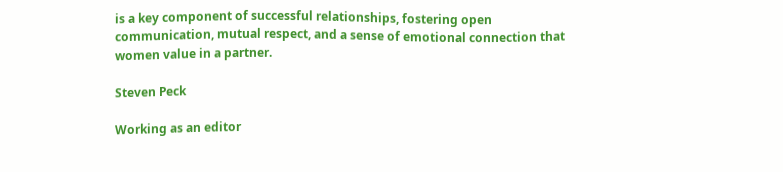is a key component of successful relationships, fostering open communication, mutual respect, and a sense of emotional connection that women value in a partner.

Steven Peck

Working as an editor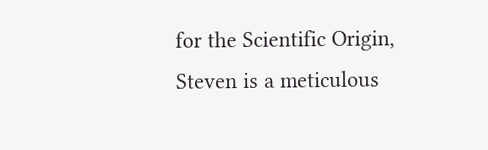for the Scientific Origin, Steven is a meticulous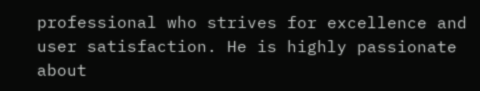professional who strives for excellence and user satisfaction. He is highly passionate about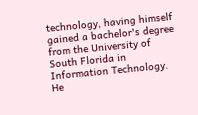technology, having himself gained a bachelor's degree from the University of South Florida in Information Technology. He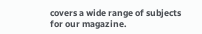covers a wide range of subjects for our magazine.